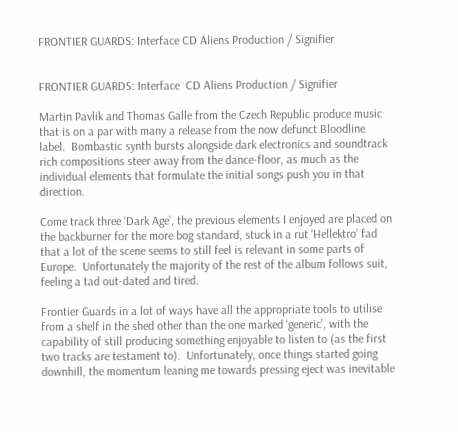FRONTIER GUARDS: Interface CD Aliens Production / Signifier


FRONTIER GUARDS: Interface  CD Aliens Production / Signifier

Martin Pavlik and Thomas Galle from the Czech Republic produce music that is on a par with many a release from the now defunct Bloodline label.  Bombastic synth bursts alongside dark electronics and soundtrack rich compositions steer away from the dance-floor, as much as the individual elements that formulate the initial songs push you in that direction.

Come track three ‘Dark Age’, the previous elements I enjoyed are placed on the backburner for the more bog standard, stuck in a rut ‘Hellektro’ fad that a lot of the scene seems to still feel is relevant in some parts of Europe.  Unfortunately the majority of the rest of the album follows suit, feeling a tad out-dated and tired.

Frontier Guards in a lot of ways have all the appropriate tools to utilise from a shelf in the shed other than the one marked ‘generic’, with the capability of still producing something enjoyable to listen to (as the first two tracks are testament to).  Unfortunately, once things started going downhill, the momentum leaning me towards pressing eject was inevitable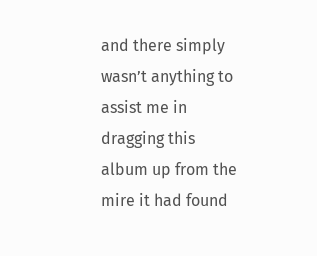and there simply wasn’t anything to assist me in dragging this album up from the mire it had found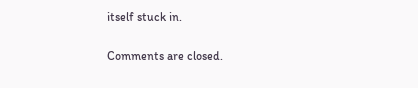itself stuck in.


Comments are closed.